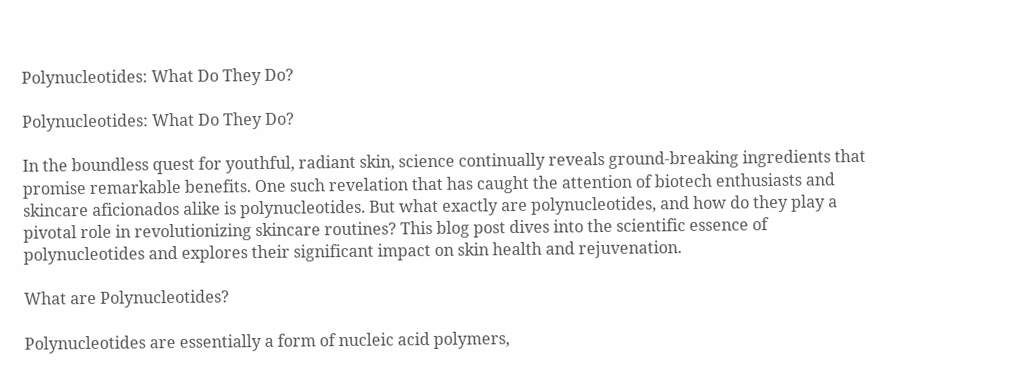Polynucleotides: What Do They Do?

Polynucleotides: What Do They Do?

In the boundless quest for youthful, radiant skin, science continually reveals ground-breaking ingredients that promise remarkable benefits. One such revelation that has caught the attention of biotech enthusiasts and skincare aficionados alike is polynucleotides. But what exactly are polynucleotides, and how do they play a pivotal role in revolutionizing skincare routines? This blog post dives into the scientific essence of polynucleotides and explores their significant impact on skin health and rejuvenation.

What are Polynucleotides?

Polynucleotides are essentially a form of nucleic acid polymers,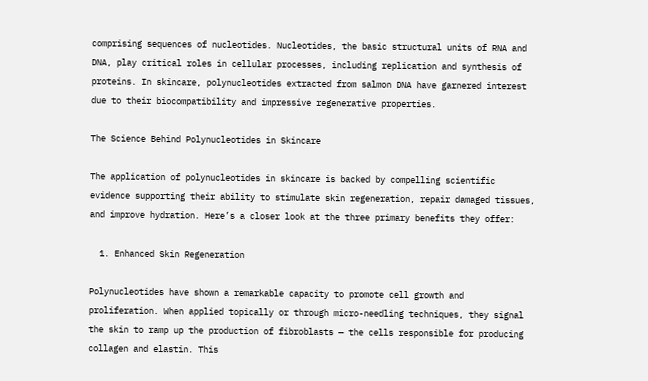comprising sequences of nucleotides. Nucleotides, the basic structural units of RNA and DNA, play critical roles in cellular processes, including replication and synthesis of proteins. In skincare, polynucleotides extracted from salmon DNA have garnered interest due to their biocompatibility and impressive regenerative properties.

The Science Behind Polynucleotides in Skincare

The application of polynucleotides in skincare is backed by compelling scientific evidence supporting their ability to stimulate skin regeneration, repair damaged tissues, and improve hydration. Here’s a closer look at the three primary benefits they offer:

  1. Enhanced Skin Regeneration

Polynucleotides have shown a remarkable capacity to promote cell growth and proliferation. When applied topically or through micro-needling techniques, they signal the skin to ramp up the production of fibroblasts — the cells responsible for producing collagen and elastin. This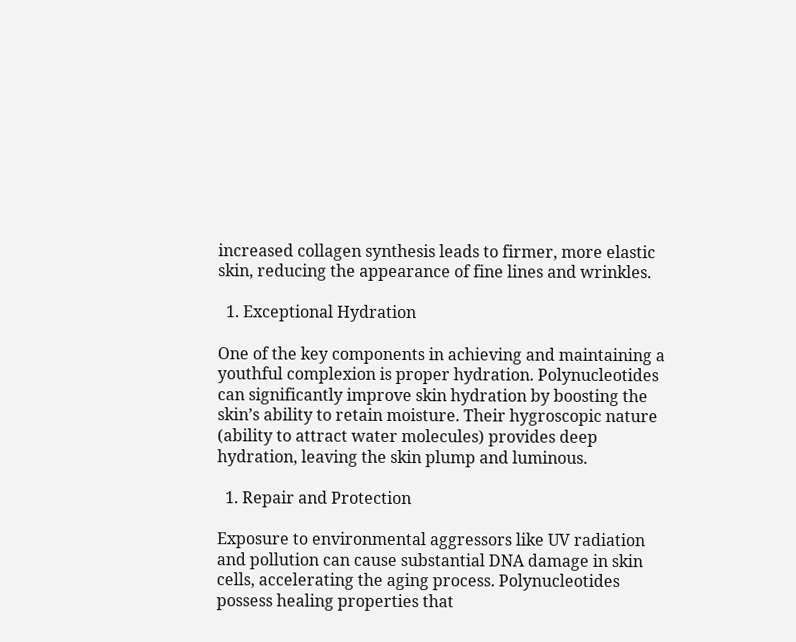increased collagen synthesis leads to firmer, more elastic skin, reducing the appearance of fine lines and wrinkles.

  1. Exceptional Hydration

One of the key components in achieving and maintaining a youthful complexion is proper hydration. Polynucleotides can significantly improve skin hydration by boosting the skin’s ability to retain moisture. Their hygroscopic nature (ability to attract water molecules) provides deep hydration, leaving the skin plump and luminous.

  1. Repair and Protection

Exposure to environmental aggressors like UV radiation and pollution can cause substantial DNA damage in skin cells, accelerating the aging process. Polynucleotides possess healing properties that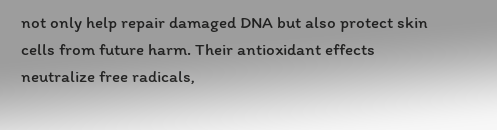not only help repair damaged DNA but also protect skin cells from future harm. Their antioxidant effects neutralize free radicals,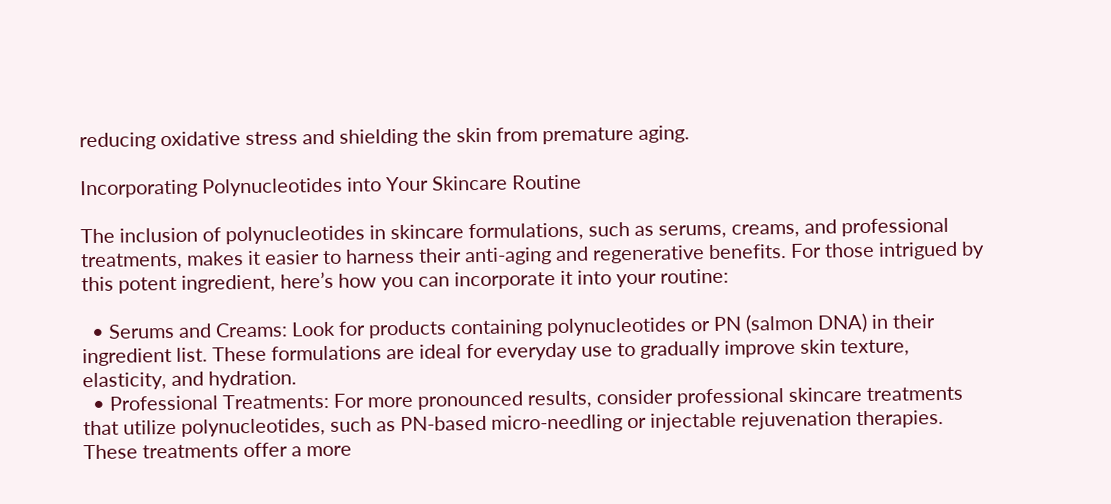reducing oxidative stress and shielding the skin from premature aging.

Incorporating Polynucleotides into Your Skincare Routine

The inclusion of polynucleotides in skincare formulations, such as serums, creams, and professional treatments, makes it easier to harness their anti-aging and regenerative benefits. For those intrigued by this potent ingredient, here’s how you can incorporate it into your routine:

  • Serums and Creams: Look for products containing polynucleotides or PN (salmon DNA) in their ingredient list. These formulations are ideal for everyday use to gradually improve skin texture, elasticity, and hydration.
  • Professional Treatments: For more pronounced results, consider professional skincare treatments that utilize polynucleotides, such as PN-based micro-needling or injectable rejuvenation therapies. These treatments offer a more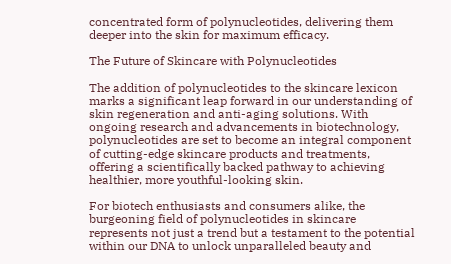concentrated form of polynucleotides, delivering them deeper into the skin for maximum efficacy.

The Future of Skincare with Polynucleotides

The addition of polynucleotides to the skincare lexicon marks a significant leap forward in our understanding of skin regeneration and anti-aging solutions. With ongoing research and advancements in biotechnology, polynucleotides are set to become an integral component of cutting-edge skincare products and treatments, offering a scientifically backed pathway to achieving healthier, more youthful-looking skin.

For biotech enthusiasts and consumers alike, the burgeoning field of polynucleotides in skincare represents not just a trend but a testament to the potential within our DNA to unlock unparalleled beauty and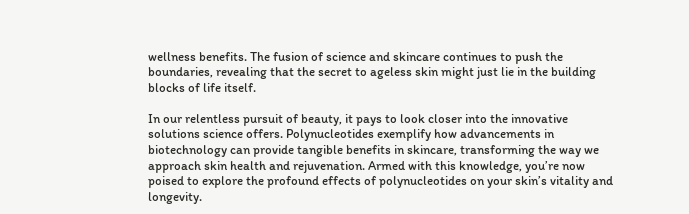wellness benefits. The fusion of science and skincare continues to push the boundaries, revealing that the secret to ageless skin might just lie in the building blocks of life itself.

In our relentless pursuit of beauty, it pays to look closer into the innovative solutions science offers. Polynucleotides exemplify how advancements in biotechnology can provide tangible benefits in skincare, transforming the way we approach skin health and rejuvenation. Armed with this knowledge, you’re now poised to explore the profound effects of polynucleotides on your skin’s vitality and longevity.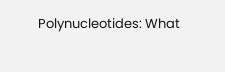Polynucleotides: What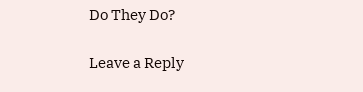Do They Do?

Leave a Reply